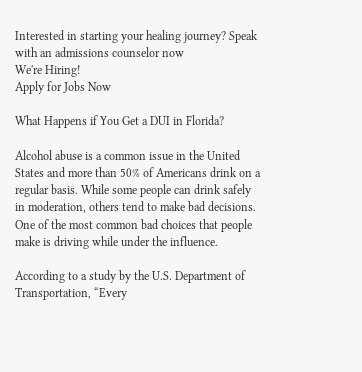Interested in starting your healing journey? Speak with an admissions counselor now
We're Hiring!
Apply for Jobs Now

What Happens if You Get a DUI in Florida?

Alcohol abuse is a common issue in the United States and more than 50% of Americans drink on a regular basis. While some people can drink safely in moderation, others tend to make bad decisions. One of the most common bad choices that people make is driving while under the influence.

According to a study by the U.S. Department of Transportation, “Every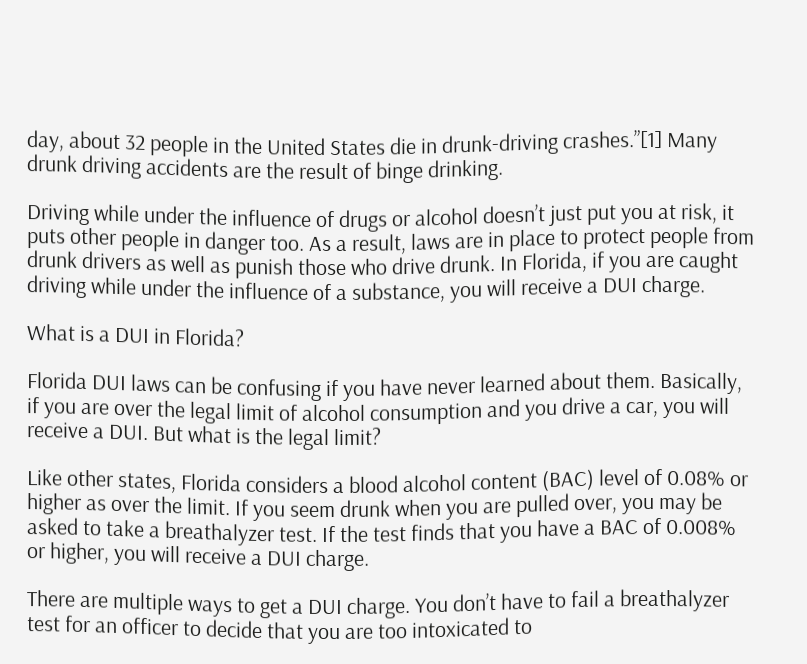day, about 32 people in the United States die in drunk-driving crashes.”[1] Many drunk driving accidents are the result of binge drinking.

Driving while under the influence of drugs or alcohol doesn’t just put you at risk, it puts other people in danger too. As a result, laws are in place to protect people from drunk drivers as well as punish those who drive drunk. In Florida, if you are caught driving while under the influence of a substance, you will receive a DUI charge.

What is a DUI in Florida?

Florida DUI laws can be confusing if you have never learned about them. Basically, if you are over the legal limit of alcohol consumption and you drive a car, you will receive a DUI. But what is the legal limit?

Like other states, Florida considers a blood alcohol content (BAC) level of 0.08% or higher as over the limit. If you seem drunk when you are pulled over, you may be asked to take a breathalyzer test. If the test finds that you have a BAC of 0.008% or higher, you will receive a DUI charge.

There are multiple ways to get a DUI charge. You don’t have to fail a breathalyzer test for an officer to decide that you are too intoxicated to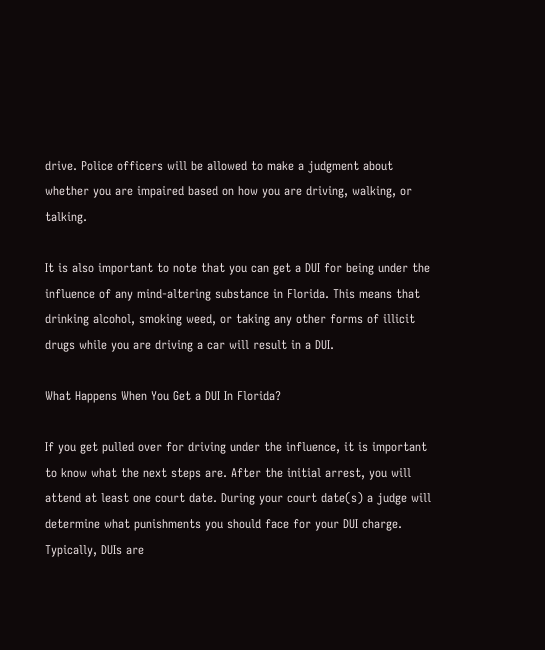drive. Police officers will be allowed to make a judgment about whether you are impaired based on how you are driving, walking, or talking.

It is also important to note that you can get a DUI for being under the influence of any mind-altering substance in Florida. This means that drinking alcohol, smoking weed, or taking any other forms of illicit drugs while you are driving a car will result in a DUI.

What Happens When You Get a DUI In Florida?

If you get pulled over for driving under the influence, it is important to know what the next steps are. After the initial arrest, you will attend at least one court date. During your court date(s) a judge will determine what punishments you should face for your DUI charge. Typically, DUIs are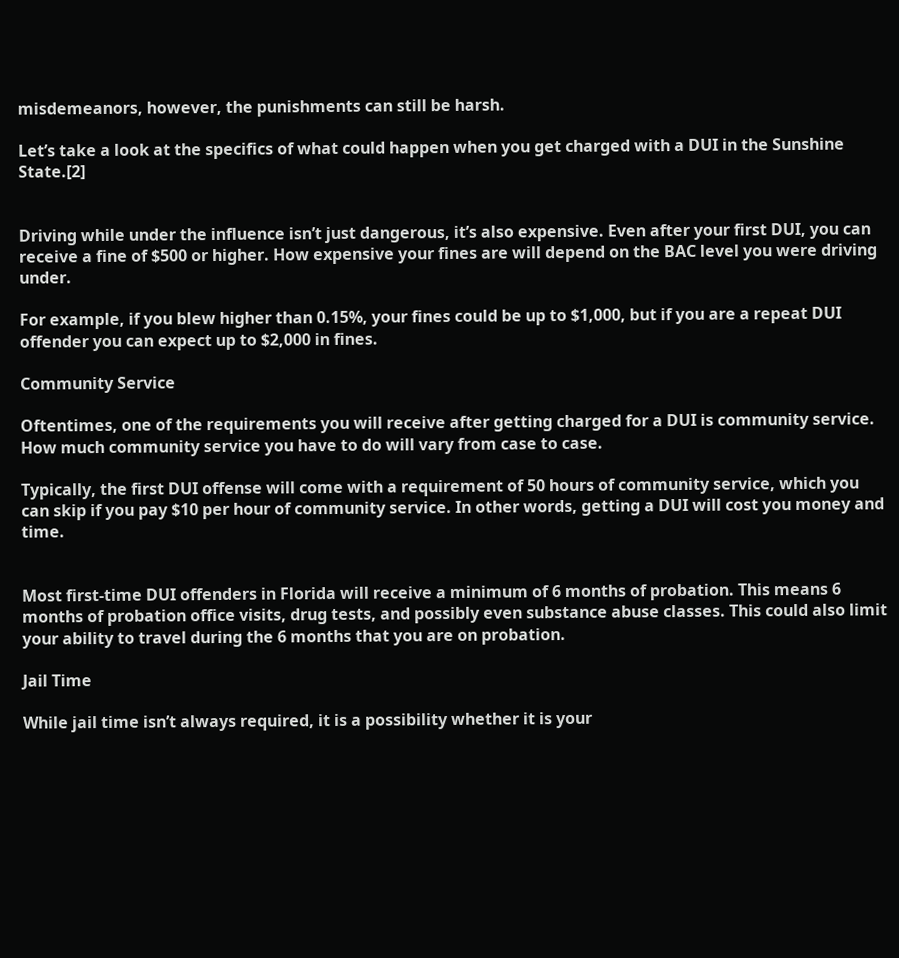misdemeanors, however, the punishments can still be harsh.

Let’s take a look at the specifics of what could happen when you get charged with a DUI in the Sunshine State.[2]


Driving while under the influence isn’t just dangerous, it’s also expensive. Even after your first DUI, you can receive a fine of $500 or higher. How expensive your fines are will depend on the BAC level you were driving under.

For example, if you blew higher than 0.15%, your fines could be up to $1,000, but if you are a repeat DUI offender you can expect up to $2,000 in fines.

Community Service

Oftentimes, one of the requirements you will receive after getting charged for a DUI is community service. How much community service you have to do will vary from case to case.

Typically, the first DUI offense will come with a requirement of 50 hours of community service, which you can skip if you pay $10 per hour of community service. In other words, getting a DUI will cost you money and time.


Most first-time DUI offenders in Florida will receive a minimum of 6 months of probation. This means 6 months of probation office visits, drug tests, and possibly even substance abuse classes. This could also limit your ability to travel during the 6 months that you are on probation.

Jail Time

While jail time isn’t always required, it is a possibility whether it is your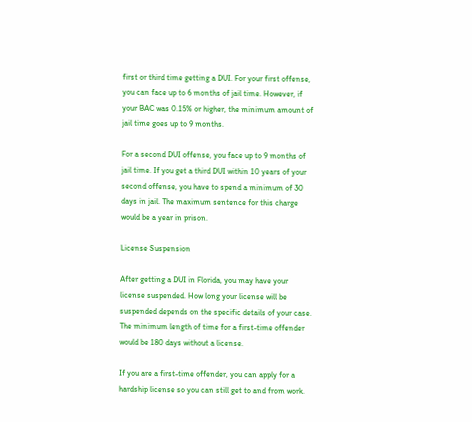first or third time getting a DUI. For your first offense, you can face up to 6 months of jail time. However, if your BAC was 0.15% or higher, the minimum amount of jail time goes up to 9 months.

For a second DUI offense, you face up to 9 months of jail time. If you get a third DUI within 10 years of your second offense, you have to spend a minimum of 30 days in jail. The maximum sentence for this charge would be a year in prison.

License Suspension

After getting a DUI in Florida, you may have your license suspended. How long your license will be suspended depends on the specific details of your case. The minimum length of time for a first-time offender would be 180 days without a license.

If you are a first-time offender, you can apply for a hardship license so you can still get to and from work.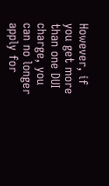However, if you get more than one DUI charge, you can no longer apply for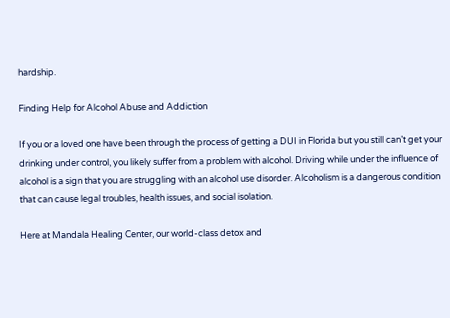hardship.

Finding Help for Alcohol Abuse and Addiction

If you or a loved one have been through the process of getting a DUI in Florida but you still can’t get your drinking under control, you likely suffer from a problem with alcohol. Driving while under the influence of alcohol is a sign that you are struggling with an alcohol use disorder. Alcoholism is a dangerous condition that can cause legal troubles, health issues, and social isolation.

Here at Mandala Healing Center, our world-class detox and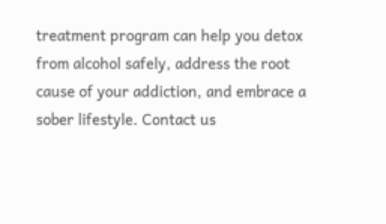treatment program can help you detox from alcohol safely, address the root cause of your addiction, and embrace a sober lifestyle. Contact us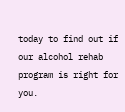today to find out if our alcohol rehab program is right for you.